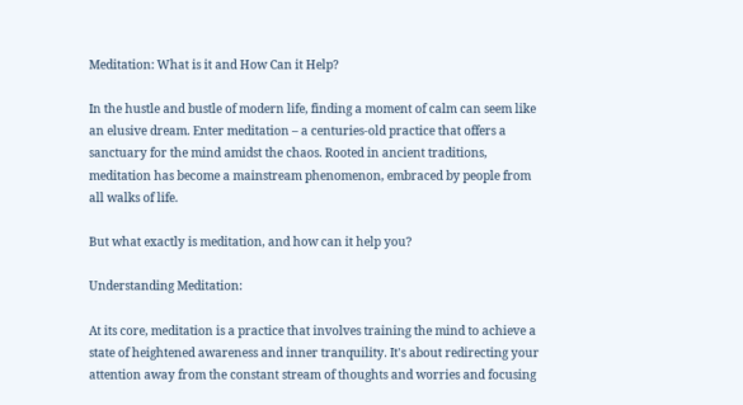Meditation: What is it and How Can it Help?

In the hustle and bustle of modern life, finding a moment of calm can seem like an elusive dream. Enter meditation – a centuries-old practice that offers a sanctuary for the mind amidst the chaos. Rooted in ancient traditions, meditation has become a mainstream phenomenon, embraced by people from all walks of life.

But what exactly is meditation, and how can it help you?

Understanding Meditation:

At its core, meditation is a practice that involves training the mind to achieve a state of heightened awareness and inner tranquility. It's about redirecting your attention away from the constant stream of thoughts and worries and focusing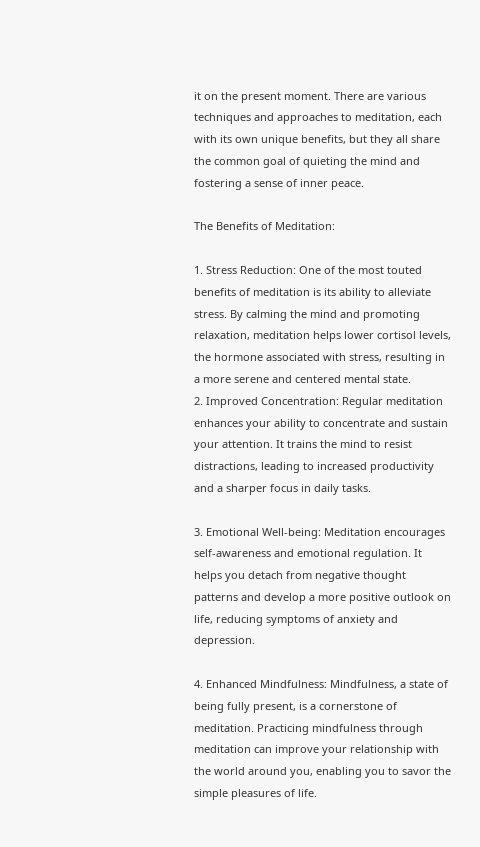it on the present moment. There are various techniques and approaches to meditation, each with its own unique benefits, but they all share the common goal of quieting the mind and fostering a sense of inner peace.

The Benefits of Meditation:

1. Stress Reduction: One of the most touted benefits of meditation is its ability to alleviate stress. By calming the mind and promoting relaxation, meditation helps lower cortisol levels, the hormone associated with stress, resulting in a more serene and centered mental state.
2. Improved Concentration: Regular meditation enhances your ability to concentrate and sustain your attention. It trains the mind to resist distractions, leading to increased productivity and a sharper focus in daily tasks.

3. Emotional Well-being: Meditation encourages self-awareness and emotional regulation. It helps you detach from negative thought patterns and develop a more positive outlook on life, reducing symptoms of anxiety and depression.

4. Enhanced Mindfulness: Mindfulness, a state of being fully present, is a cornerstone of meditation. Practicing mindfulness through meditation can improve your relationship with the world around you, enabling you to savor the simple pleasures of life.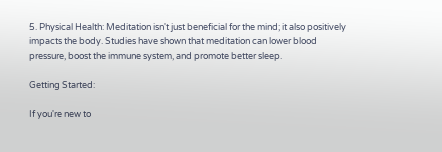5. Physical Health: Meditation isn't just beneficial for the mind; it also positively impacts the body. Studies have shown that meditation can lower blood pressure, boost the immune system, and promote better sleep.

Getting Started:

If you're new to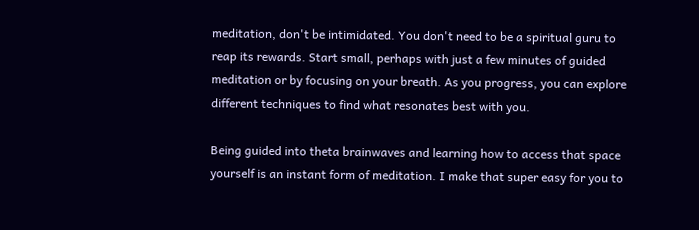meditation, don't be intimidated. You don't need to be a spiritual guru to reap its rewards. Start small, perhaps with just a few minutes of guided meditation or by focusing on your breath. As you progress, you can explore different techniques to find what resonates best with you.

Being guided into theta brainwaves and learning how to access that space yourself is an instant form of meditation. I make that super easy for you to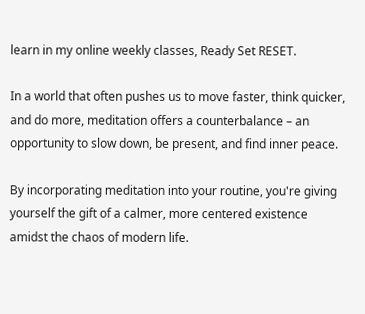learn in my online weekly classes, Ready Set RESET.

In a world that often pushes us to move faster, think quicker, and do more, meditation offers a counterbalance – an opportunity to slow down, be present, and find inner peace.

By incorporating meditation into your routine, you're giving yourself the gift of a calmer, more centered existence amidst the chaos of modern life.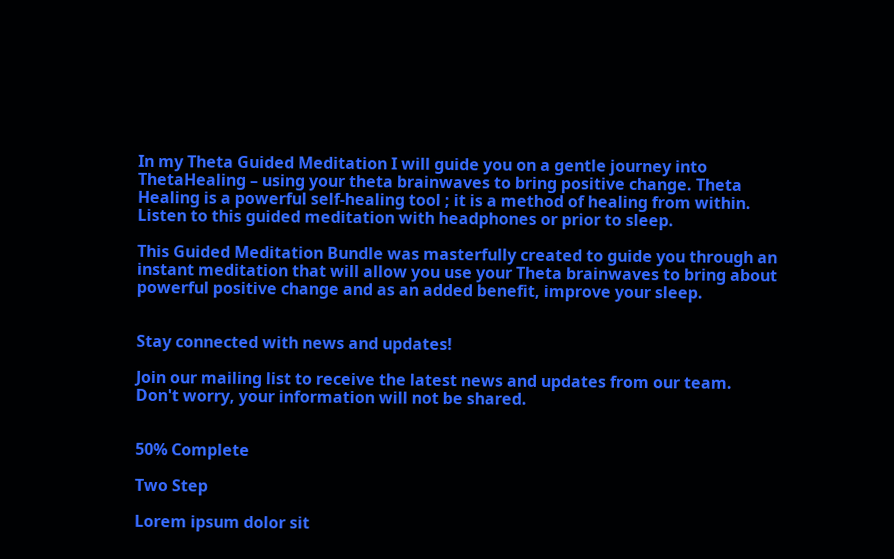In my Theta Guided Meditation I will guide you on a gentle journey into ThetaHealing – using your theta brainwaves to bring positive change. Theta Healing is a powerful self-healing tool ; it is a method of healing from within. Listen to this guided meditation with headphones or prior to sleep.

This Guided Meditation Bundle was masterfully created to guide you through an instant meditation that will allow you use your Theta brainwaves to bring about powerful positive change and as an added benefit, improve your sleep.


Stay connected with news and updates!

Join our mailing list to receive the latest news and updates from our team.
Don't worry, your information will not be shared.


50% Complete

Two Step

Lorem ipsum dolor sit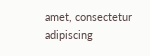amet, consectetur adipiscing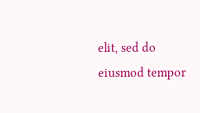elit, sed do eiusmod tempor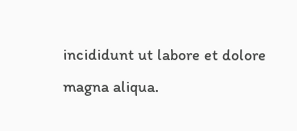incididunt ut labore et dolore magna aliqua.